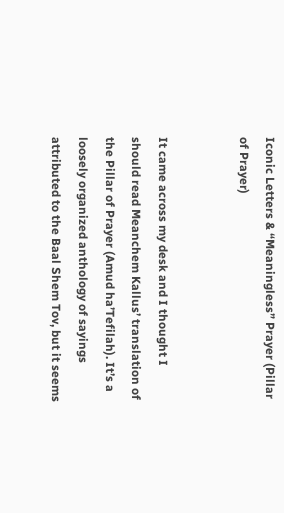Iconic Letters & “Meaningless” Prayer (Pillar of Prayer)


It came across my desk and I thought I should read Meanchem Kallus’ translation of the Pillar of Prayer (Amud ha’Tefilah). It’s a loosely organized anthology of sayings attributed to the Baal Shem Tov, but it seems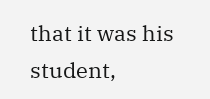that it was his student,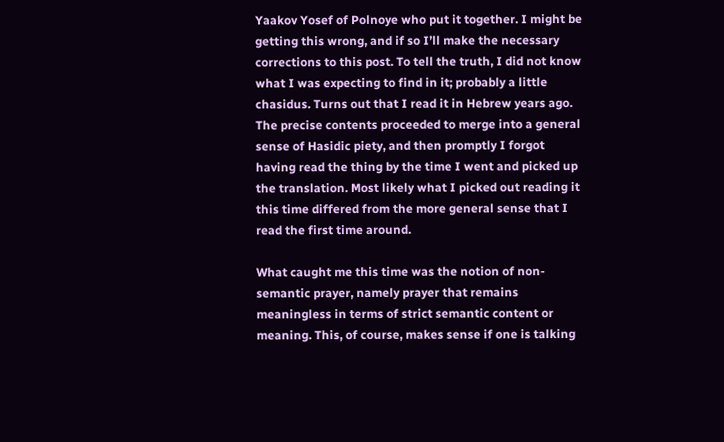Yaakov Yosef of Polnoye who put it together. I might be getting this wrong, and if so I’ll make the necessary corrections to this post. To tell the truth, I did not know what I was expecting to find in it; probably a little chasidus. Turns out that I read it in Hebrew years ago. The precise contents proceeded to merge into a general sense of Hasidic piety, and then promptly I forgot having read the thing by the time I went and picked up the translation. Most likely what I picked out reading it this time differed from the more general sense that I read the first time around.

What caught me this time was the notion of non-semantic prayer, namely prayer that remains meaningless in terms of strict semantic content or meaning. This, of course, makes sense if one is talking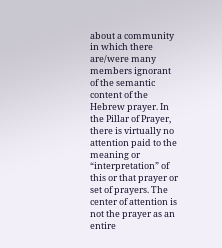about a community in which there are/were many members ignorant of the semantic content of the Hebrew prayer. In the Pillar of Prayer, there is virtually no attention paid to the meaning or “interpretation” of this or that prayer or set of prayers. The center of attention is not the prayer as an entire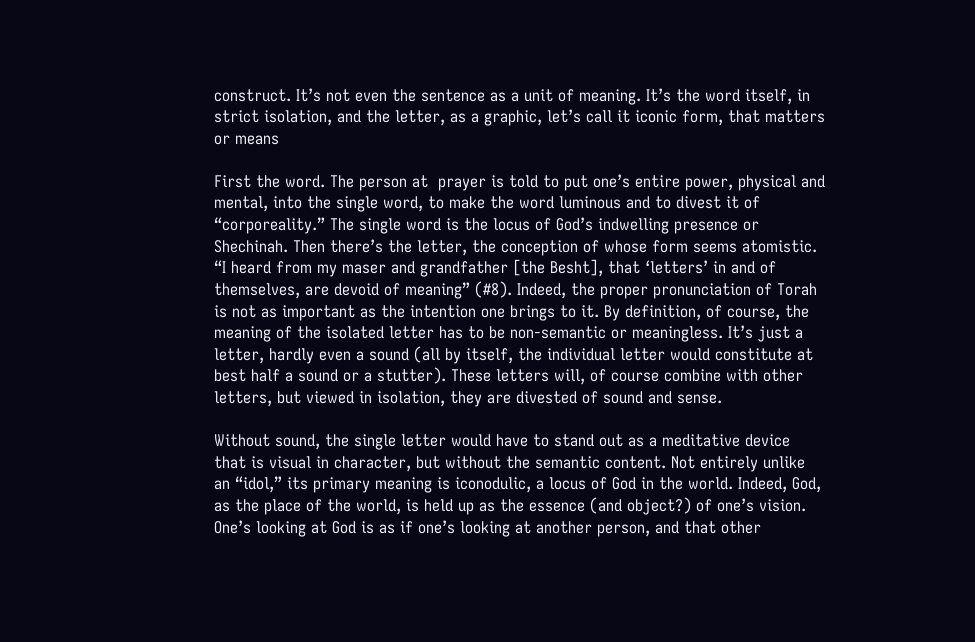construct. It’s not even the sentence as a unit of meaning. It’s the word itself, in strict isolation, and the letter, as a graphic, let’s call it iconic form, that matters or means

First the word. The person at  prayer is told to put one’s entire power, physical and mental, into the single word, to make the word luminous and to divest it of “corporeality.” The single word is the locus of God’s indwelling presence or Shechinah. Then there’s the letter, the conception of whose form seems atomistic. “I heard from my maser and grandfather [the Besht], that ‘letters’ in and of themselves, are devoid of meaning” (#8). Indeed, the proper pronunciation of Torah is not as important as the intention one brings to it. By definition, of course, the meaning of the isolated letter has to be non-semantic or meaningless. It’s just a letter, hardly even a sound (all by itself, the individual letter would constitute at best half a sound or a stutter). These letters will, of course combine with other letters, but viewed in isolation, they are divested of sound and sense.

Without sound, the single letter would have to stand out as a meditative device that is visual in character, but without the semantic content. Not entirely unlike an “idol,” its primary meaning is iconodulic, a locus of God in the world. Indeed, God, as the place of the world, is held up as the essence (and object?) of one’s vision. One’s looking at God is as if one’s looking at another person, and that other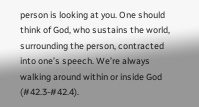person is looking at you. One should think of God, who sustains the world, surrounding the person, contracted into one’s speech. We’re always walking around within or inside God (#42.3-#42.4).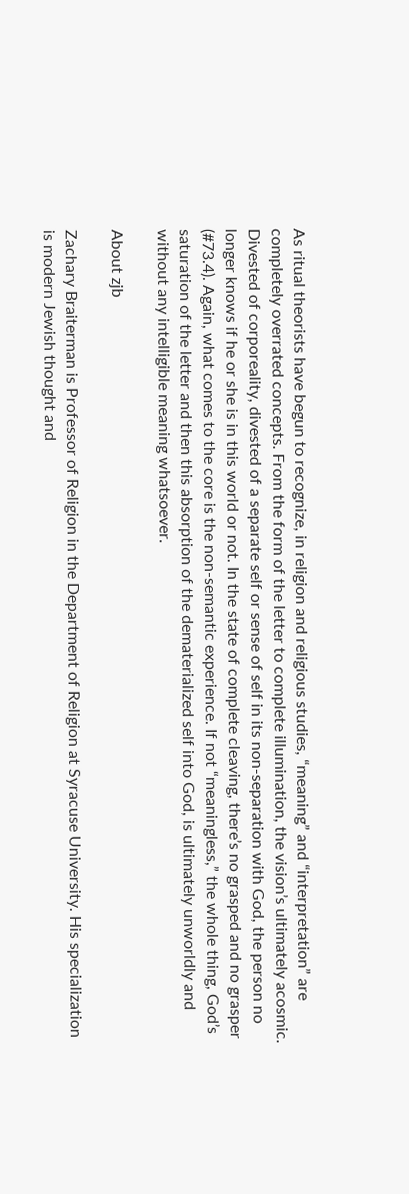As ritual theorists have begun to recognize, in religion and religious studies, “meaning” and “interpretation” are completely overrated concepts. From the form of the letter to complete illumination, the vision’s ultimately acosmic. Divested of corporeality, divested of a separate self or sense of self in its non-separation with God, the person no longer knows if he or she is in this world or not. In the state of complete cleaving, there’s no grasped and no grasper (#73.4). Again, what comes to the core is the non-semantic experience. If not “meaningless,” the whole thing, God’s saturation of the letter and then this absorption of the dematerialized self into God, is ultimately unworldly and without any intelligible meaning whatsoever.

About zjb

Zachary Braiterman is Professor of Religion in the Department of Religion at Syracuse University. His specialization is modern Jewish thought and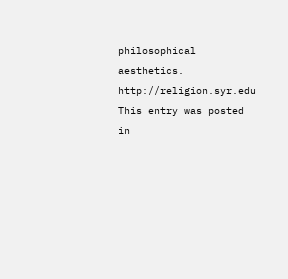philosophical aesthetics. http://religion.syr.edu
This entry was posted in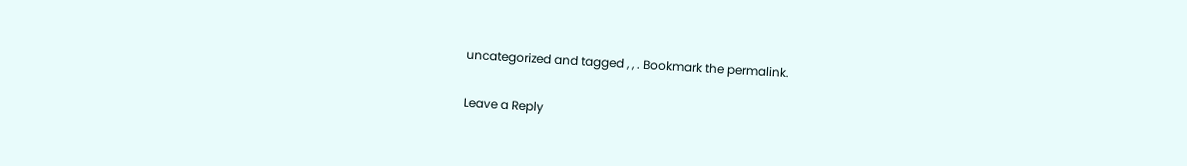uncategorized and tagged , , . Bookmark the permalink.

Leave a Reply